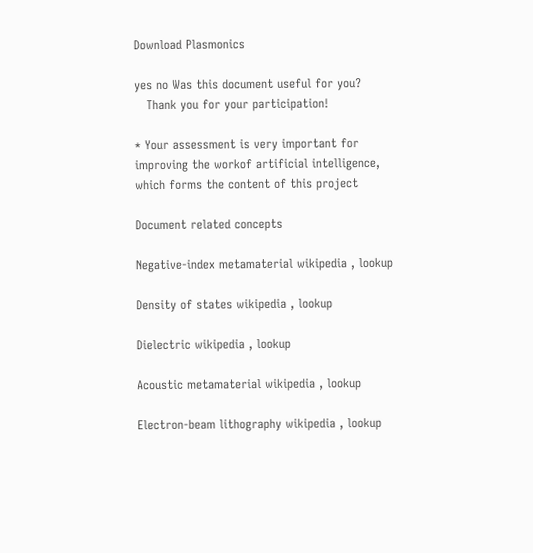Download Plasmonics

yes no Was this document useful for you?
   Thank you for your participation!

* Your assessment is very important for improving the workof artificial intelligence, which forms the content of this project

Document related concepts

Negative-index metamaterial wikipedia , lookup

Density of states wikipedia , lookup

Dielectric wikipedia , lookup

Acoustic metamaterial wikipedia , lookup

Electron-beam lithography wikipedia , lookup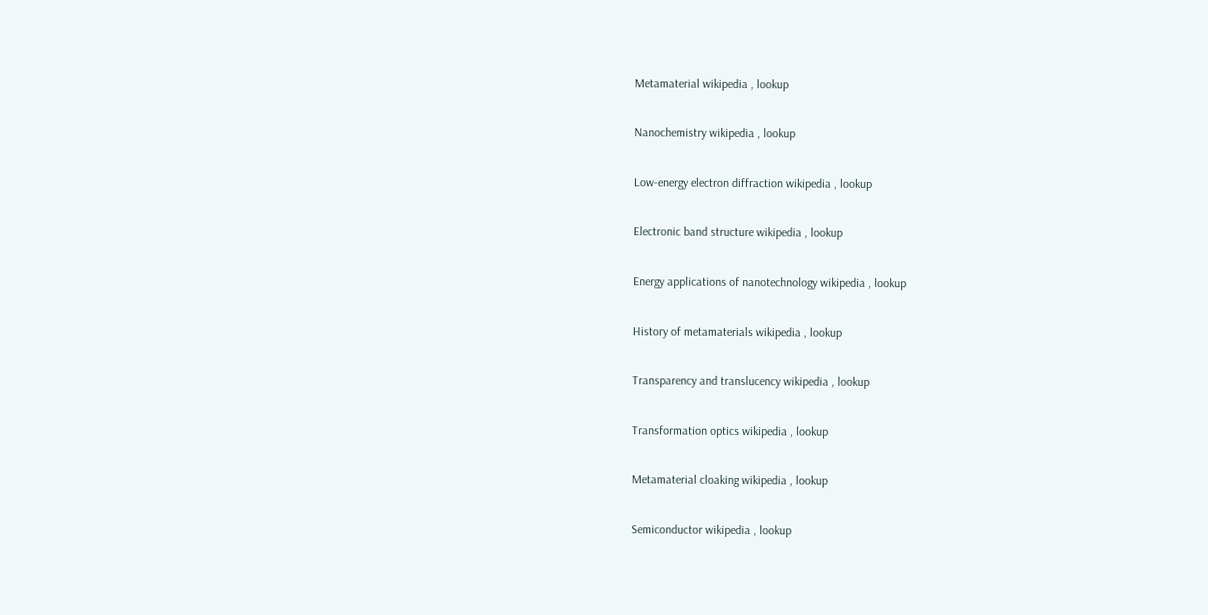Metamaterial wikipedia , lookup

Nanochemistry wikipedia , lookup

Low-energy electron diffraction wikipedia , lookup

Electronic band structure wikipedia , lookup

Energy applications of nanotechnology wikipedia , lookup

History of metamaterials wikipedia , lookup

Transparency and translucency wikipedia , lookup

Transformation optics wikipedia , lookup

Metamaterial cloaking wikipedia , lookup

Semiconductor wikipedia , lookup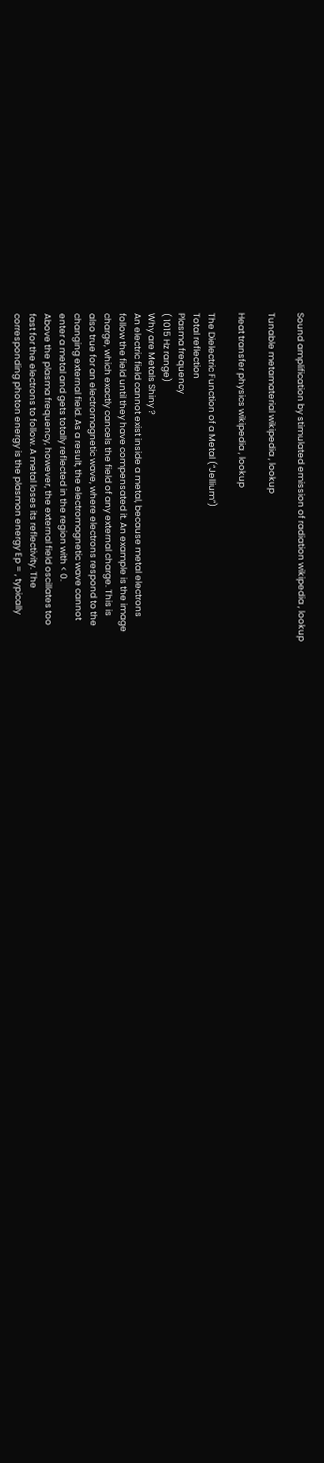Sound amplification by stimulated emission of radiation wikipedia , lookup

Tunable metamaterial wikipedia , lookup

Heat transfer physics wikipedia , lookup

The Dielectric Function of a Metal (“Jellium”)
Total reflection
Plasma frequency
( 1015 Hz range)
Why are Metals Shiny ?
An electric field cannot exist inside a metal, because metal electrons
follow the field until they have compensated it. An example is the image
charge, which exactly cancels the field of any external charge. This is
also true for an electromagnetic wave, where electrons respond to the
changing external field. As a result, the electromagnetic wave cannot
enter a metal and gets totally reflected in the region with < 0.
Above the plasma frequency, however, the external field oscillates too
fast for the electrons to follow. A metal loses its reflectivity. The
corresponding photon energy is the plasmon energy Ep = , typically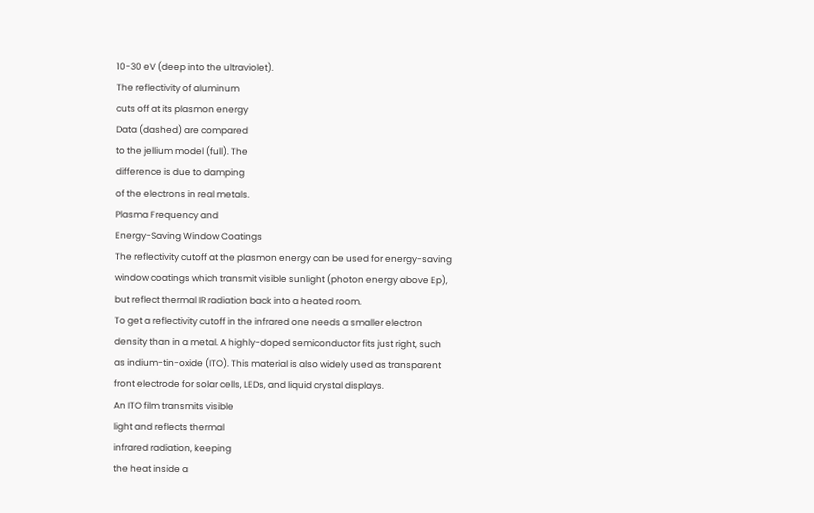10-30 eV (deep into the ultraviolet).
The reflectivity of aluminum
cuts off at its plasmon energy
Data (dashed) are compared
to the jellium model (full). The
difference is due to damping
of the electrons in real metals.
Plasma Frequency and
Energy-Saving Window Coatings
The reflectivity cutoff at the plasmon energy can be used for energy-saving
window coatings which transmit visible sunlight (photon energy above Ep),
but reflect thermal IR radiation back into a heated room.
To get a reflectivity cutoff in the infrared one needs a smaller electron
density than in a metal. A highly-doped semiconductor fits just right, such
as indium-tin-oxide (ITO). This material is also widely used as transparent
front electrode for solar cells, LEDs, and liquid crystal displays.
An ITO film transmits visible
light and reflects thermal
infrared radiation, keeping
the heat inside a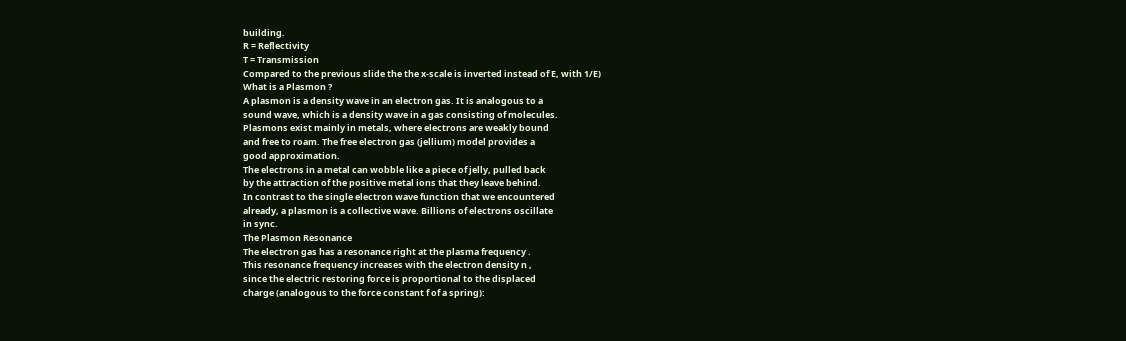building.
R = Reflectivity
T = Transmission
Compared to the previous slide the the x-scale is inverted instead of E, with 1/E)
What is a Plasmon ?
A plasmon is a density wave in an electron gas. It is analogous to a
sound wave, which is a density wave in a gas consisting of molecules.
Plasmons exist mainly in metals, where electrons are weakly bound
and free to roam. The free electron gas (jellium) model provides a
good approximation.
The electrons in a metal can wobble like a piece of jelly, pulled back
by the attraction of the positive metal ions that they leave behind.
In contrast to the single electron wave function that we encountered
already, a plasmon is a collective wave. Billions of electrons oscillate
in sync.
The Plasmon Resonance
The electron gas has a resonance right at the plasma frequency .
This resonance frequency increases with the electron density n ,
since the electric restoring force is proportional to the displaced
charge (analogous to the force constant f of a spring):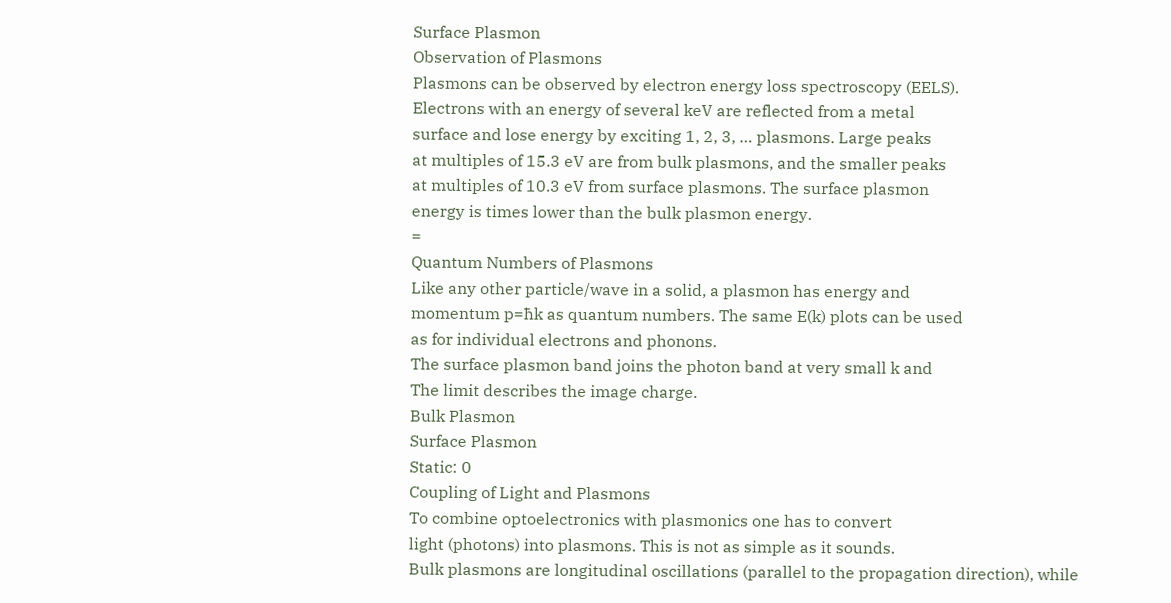Surface Plasmon
Observation of Plasmons
Plasmons can be observed by electron energy loss spectroscopy (EELS).
Electrons with an energy of several keV are reflected from a metal
surface and lose energy by exciting 1, 2, 3, … plasmons. Large peaks
at multiples of 15.3 eV are from bulk plasmons, and the smaller peaks
at multiples of 10.3 eV from surface plasmons. The surface plasmon
energy is times lower than the bulk plasmon energy.
=
Quantum Numbers of Plasmons
Like any other particle/wave in a solid, a plasmon has energy and
momentum p=ħk as quantum numbers. The same E(k) plots can be used
as for individual electrons and phonons.
The surface plasmon band joins the photon band at very small k and
The limit describes the image charge.
Bulk Plasmon
Surface Plasmon
Static: 0
Coupling of Light and Plasmons
To combine optoelectronics with plasmonics one has to convert
light (photons) into plasmons. This is not as simple as it sounds.
Bulk plasmons are longitudinal oscillations (parallel to the propagation direction), while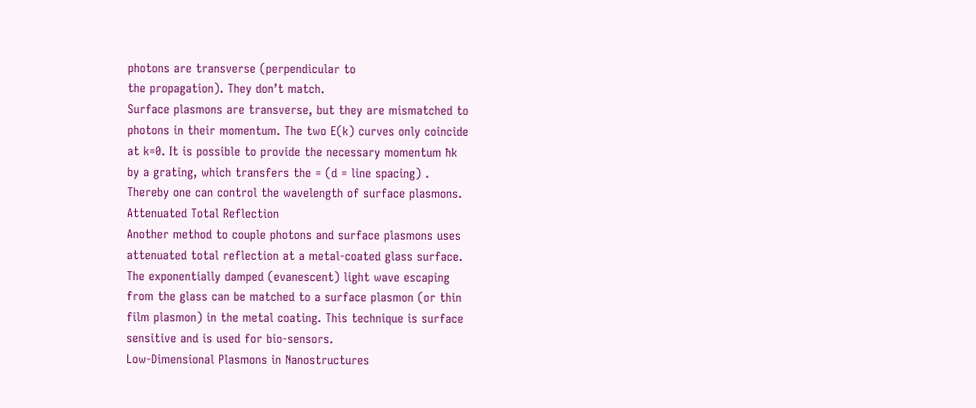photons are transverse (perpendicular to
the propagation). They don’t match.
Surface plasmons are transverse, but they are mismatched to
photons in their momentum. The two E(k) curves only coincide
at k=0. It is possible to provide the necessary momentum ħk
by a grating, which transfers the = (d = line spacing) .
Thereby one can control the wavelength of surface plasmons.
Attenuated Total Reflection
Another method to couple photons and surface plasmons uses
attenuated total reflection at a metal-coated glass surface.
The exponentially damped (evanescent) light wave escaping
from the glass can be matched to a surface plasmon (or thin
film plasmon) in the metal coating. This technique is surface
sensitive and is used for bio-sensors.
Low-Dimensional Plasmons in Nanostructures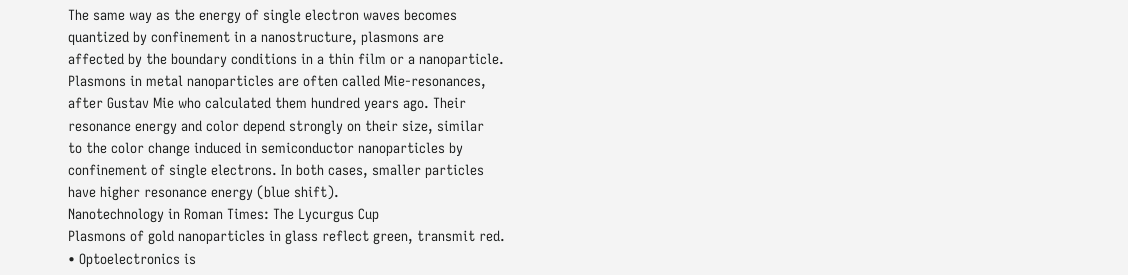The same way as the energy of single electron waves becomes
quantized by confinement in a nanostructure, plasmons are
affected by the boundary conditions in a thin film or a nanoparticle.
Plasmons in metal nanoparticles are often called Mie-resonances,
after Gustav Mie who calculated them hundred years ago. Their
resonance energy and color depend strongly on their size, similar
to the color change induced in semiconductor nanoparticles by
confinement of single electrons. In both cases, smaller particles
have higher resonance energy (blue shift).
Nanotechnology in Roman Times: The Lycurgus Cup
Plasmons of gold nanoparticles in glass reflect green, transmit red.
• Optoelectronics is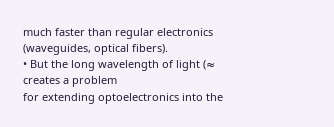much faster than regular electronics
(waveguides, optical fibers).
• But the long wavelength of light (≈ creates a problem
for extending optoelectronics into the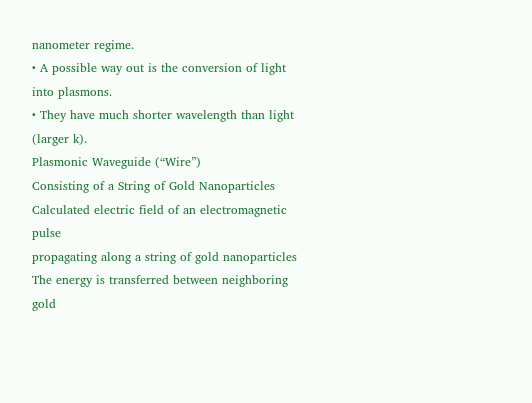nanometer regime.
• A possible way out is the conversion of light into plasmons.
• They have much shorter wavelength than light (larger k).
Plasmonic Waveguide (“Wire”)
Consisting of a String of Gold Nanoparticles
Calculated electric field of an electromagnetic pulse
propagating along a string of gold nanoparticles
The energy is transferred between neighboring gold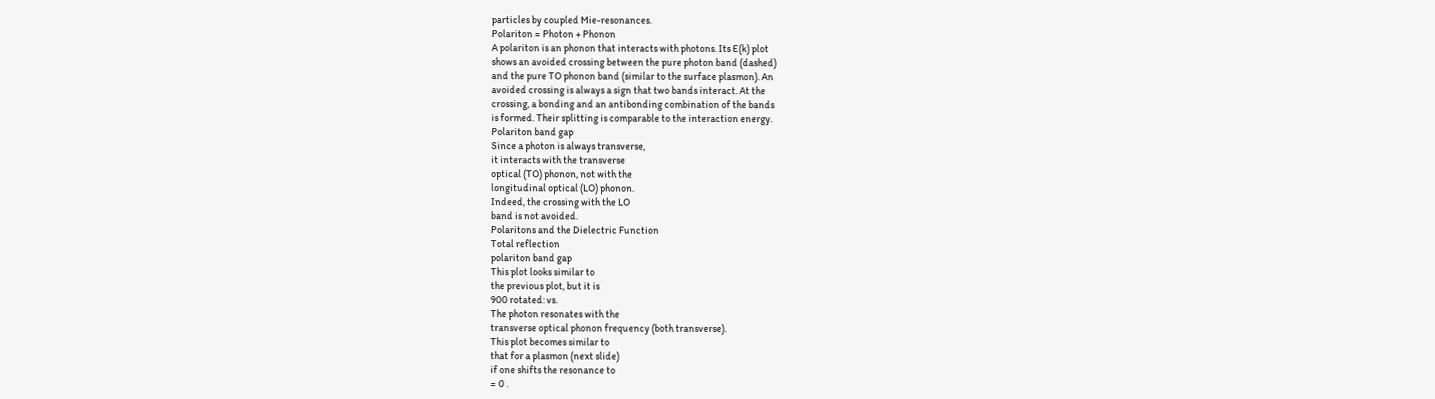particles by coupled Mie-resonances.
Polariton = Photon + Phonon
A polariton is an phonon that interacts with photons. Its E(k) plot
shows an avoided crossing between the pure photon band (dashed)
and the pure TO phonon band (similar to the surface plasmon). An
avoided crossing is always a sign that two bands interact. At the
crossing, a bonding and an antibonding combination of the bands
is formed. Their splitting is comparable to the interaction energy.
Polariton band gap
Since a photon is always transverse,
it interacts with the transverse
optical (TO) phonon, not with the
longitudinal optical (LO) phonon.
Indeed, the crossing with the LO
band is not avoided.
Polaritons and the Dielectric Function
Total reflection
polariton band gap
This plot looks similar to
the previous plot, but it is
900 rotated: vs.
The photon resonates with the
transverse optical phonon frequency (both transverse).
This plot becomes similar to
that for a plasmon (next slide)
if one shifts the resonance to
= 0 .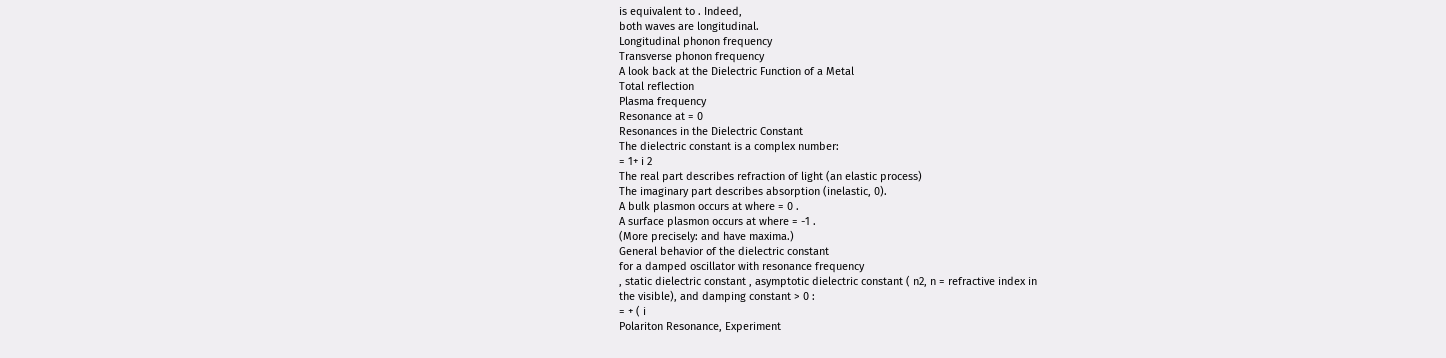is equivalent to . Indeed,
both waves are longitudinal.
Longitudinal phonon frequency
Transverse phonon frequency
A look back at the Dielectric Function of a Metal
Total reflection
Plasma frequency
Resonance at = 0
Resonances in the Dielectric Constant
The dielectric constant is a complex number:
= 1+ i 2
The real part describes refraction of light (an elastic process)
The imaginary part describes absorption (inelastic, 0).
A bulk plasmon occurs at where = 0 .
A surface plasmon occurs at where = -1 .
(More precisely: and have maxima.)
General behavior of the dielectric constant
for a damped oscillator with resonance frequency
, static dielectric constant , asymptotic dielectric constant ( n2, n = refractive index in
the visible), and damping constant > 0 :
= + ( i
Polariton Resonance, Experiment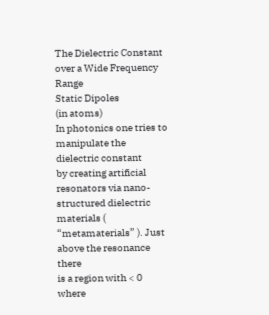The Dielectric Constant over a Wide Frequency Range
Static Dipoles
(in atoms)
In photonics one tries to manipulate the dielectric constant
by creating artificial resonators via nano-structured dielectric
materials ( “metamaterials” ). Just above the resonance there
is a region with < 0 where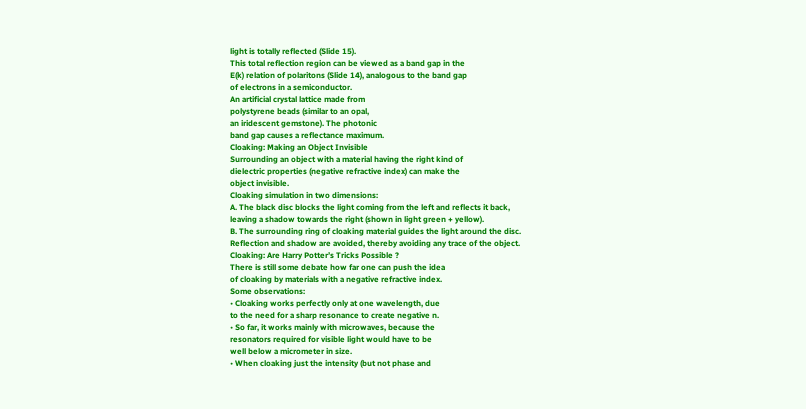light is totally reflected (Slide 15).
This total reflection region can be viewed as a band gap in the
E(k) relation of polaritons (Slide 14), analogous to the band gap
of electrons in a semiconductor.
An artificial crystal lattice made from
polystyrene beads (similar to an opal,
an iridescent gemstone). The photonic
band gap causes a reflectance maximum.
Cloaking: Making an Object Invisible
Surrounding an object with a material having the right kind of
dielectric properties (negative refractive index) can make the
object invisible.
Cloaking simulation in two dimensions:
A. The black disc blocks the light coming from the left and reflects it back,
leaving a shadow towards the right (shown in light green + yellow).
B. The surrounding ring of cloaking material guides the light around the disc.
Reflection and shadow are avoided, thereby avoiding any trace of the object.
Cloaking: Are Harry Potter’s Tricks Possible ?
There is still some debate how far one can push the idea
of cloaking by materials with a negative refractive index.
Some observations:
• Cloaking works perfectly only at one wavelength, due
to the need for a sharp resonance to create negative n.
• So far, it works mainly with microwaves, because the
resonators required for visible light would have to be
well below a micrometer in size.
• When cloaking just the intensity (but not phase and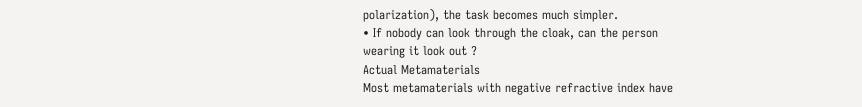polarization), the task becomes much simpler.
• If nobody can look through the cloak, can the person
wearing it look out ?
Actual Metamaterials
Most metamaterials with negative refractive index have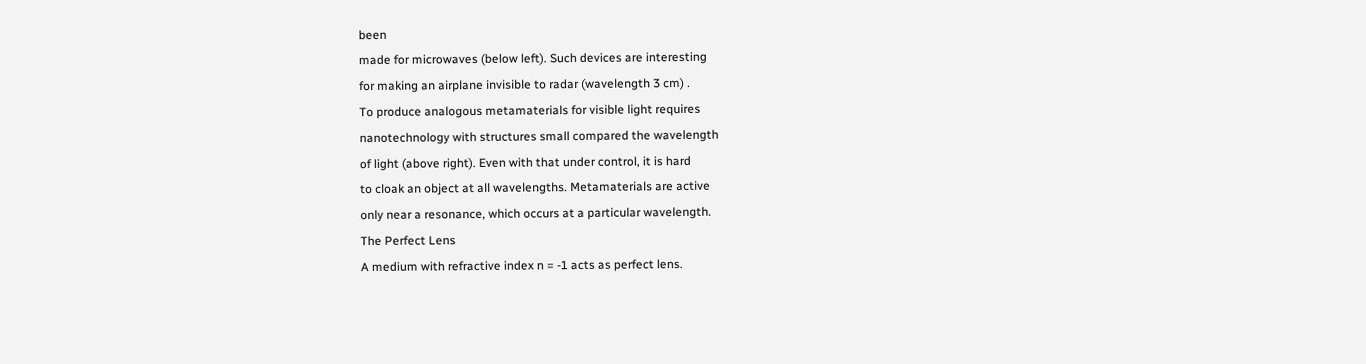been
made for microwaves (below left). Such devices are interesting
for making an airplane invisible to radar (wavelength 3 cm) .
To produce analogous metamaterials for visible light requires
nanotechnology with structures small compared the wavelength
of light (above right). Even with that under control, it is hard
to cloak an object at all wavelengths. Metamaterials are active
only near a resonance, which occurs at a particular wavelength.
The Perfect Lens
A medium with refractive index n = -1 acts as perfect lens.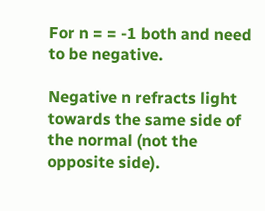For n = = -1 both and need to be negative.

Negative n refracts light towards the same side of the normal (not the opposite side).